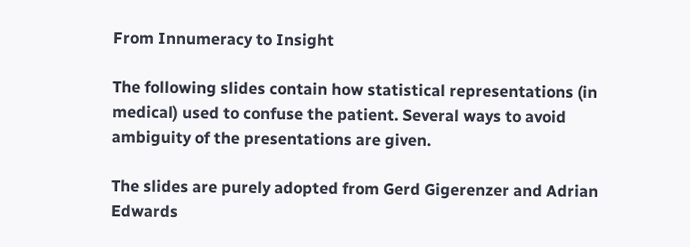From Innumeracy to Insight

The following slides contain how statistical representations (in medical) used to confuse the patient. Several ways to avoid ambiguity of the presentations are given.

The slides are purely adopted from Gerd Gigerenzer and Adrian Edwards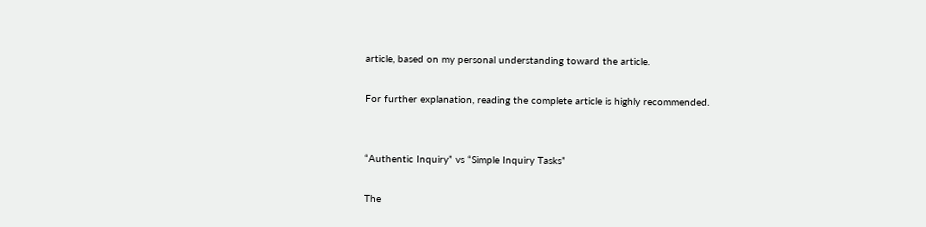article, based on my personal understanding toward the article.

For further explanation, reading the complete article is highly recommended.


“Authentic Inquiry” vs “Simple Inquiry Tasks”

The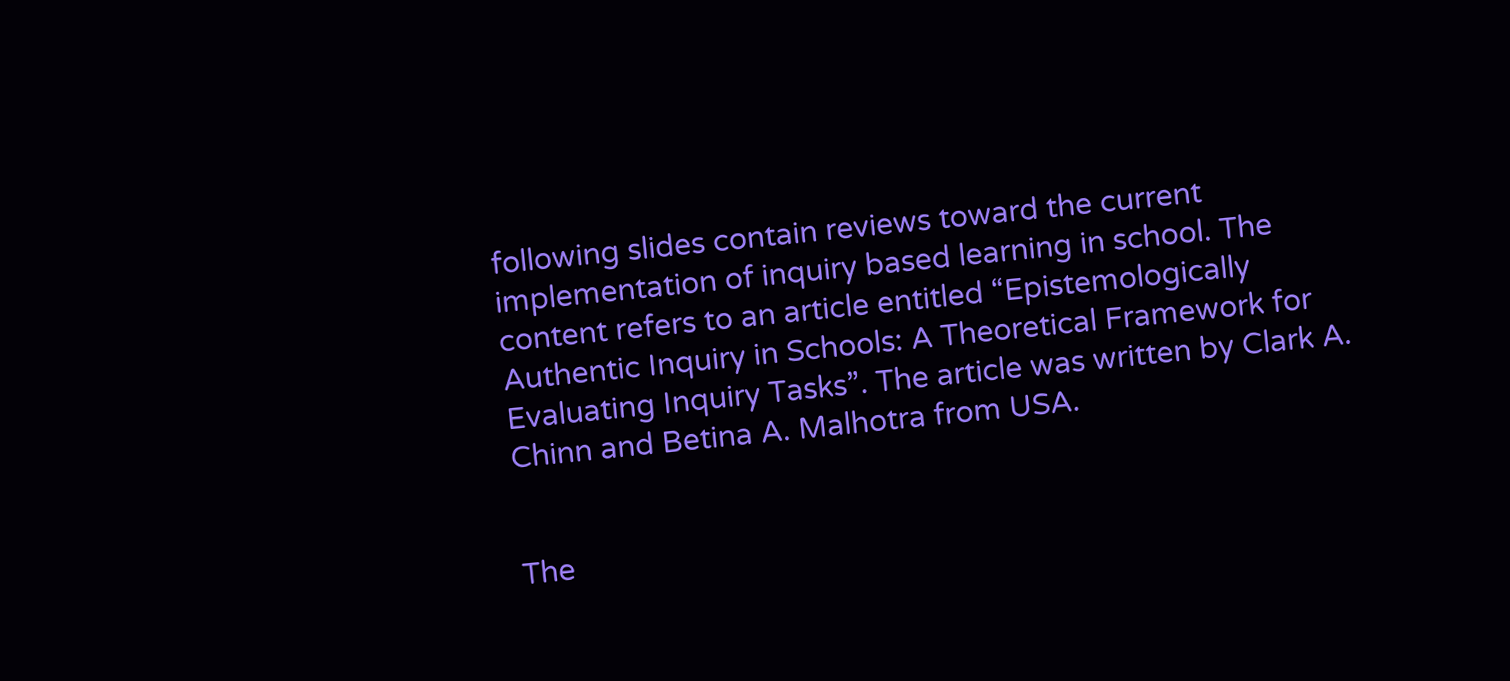following slides contain reviews toward the current implementation of inquiry based learning in school. The content refers to an article entitled “Epistemologically Authentic Inquiry in Schools: A Theoretical Framework for Evaluating Inquiry Tasks”. The article was written by Clark A. Chinn and Betina A. Malhotra from USA.


The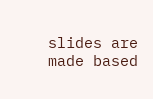slides are made based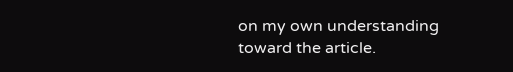on my own understanding toward the article.